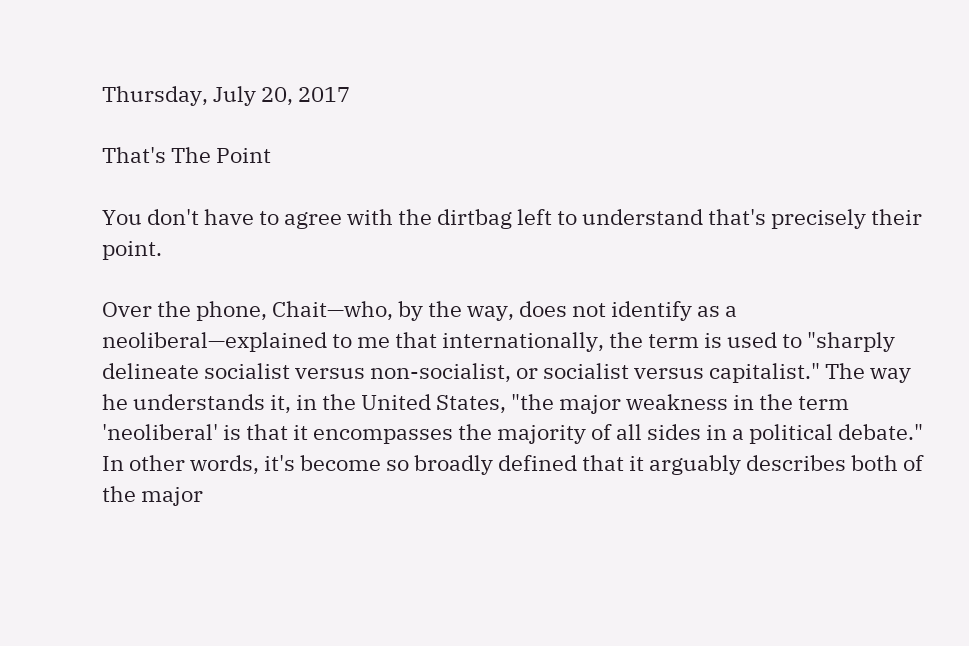Thursday, July 20, 2017

That's The Point

You don't have to agree with the dirtbag left to understand that's precisely their point.

Over the phone, Chait—who, by the way, does not identify as a neoliberal—explained to me that internationally, the term is used to "sharply delineate socialist versus non-socialist, or socialist versus capitalist." The way he understands it, in the United States, "the major weakness in the term 'neoliberal' is that it encompasses the majority of all sides in a political debate." In other words, it's become so broadly defined that it arguably describes both of the major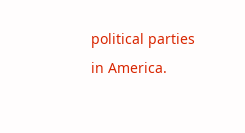political parties in America.